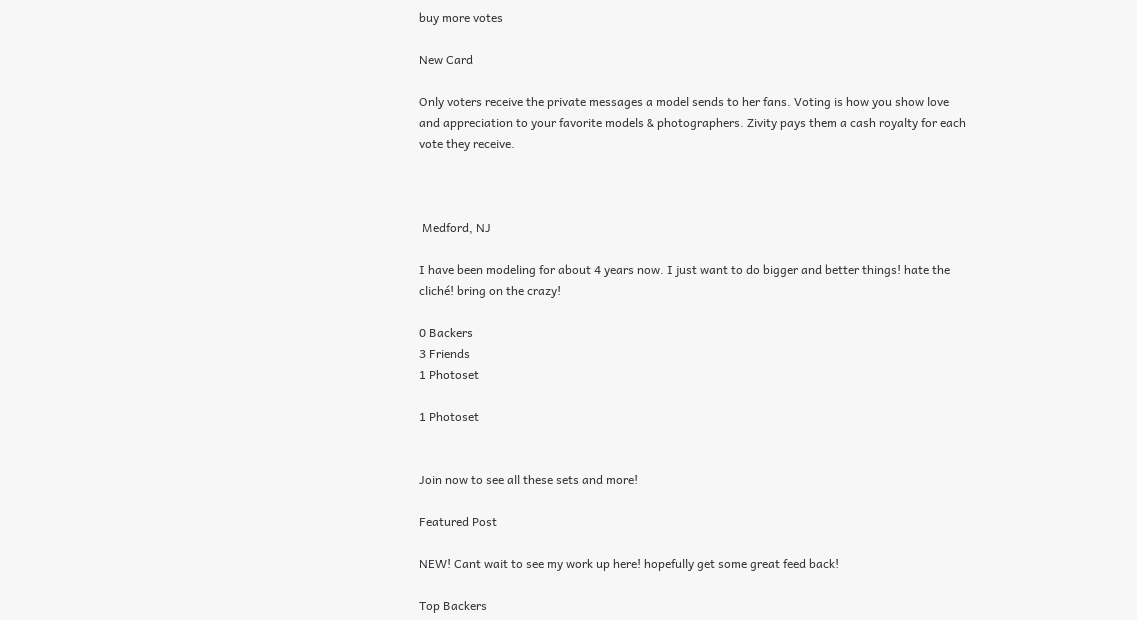buy more votes

New Card

Only voters receive the private messages a model sends to her fans. Voting is how you show love and appreciation to your favorite models & photographers. Zivity pays them a cash royalty for each vote they receive.



 Medford, NJ

I have been modeling for about 4 years now. I just want to do bigger and better things! hate the cliché! bring on the crazy!

0 Backers
3 Friends
1 Photoset

1 Photoset


Join now to see all these sets and more!

Featured Post

NEW! Cant wait to see my work up here! hopefully get some great feed back!

Top Backers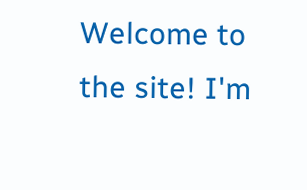Welcome to the site! I'm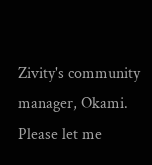Zivity's community manager, Okami. Please let me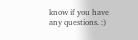know if you have any questions. :)